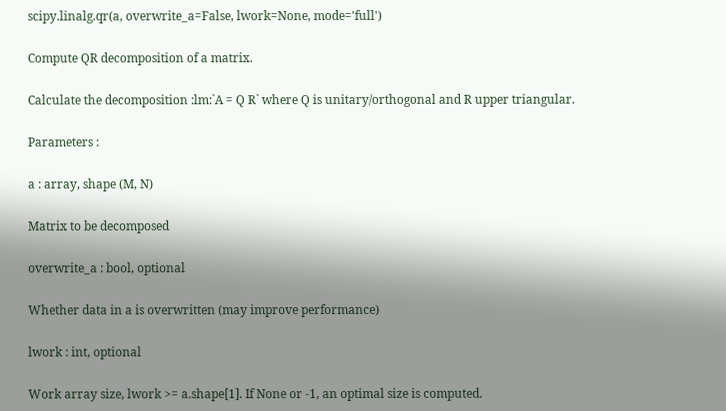scipy.linalg.qr(a, overwrite_a=False, lwork=None, mode='full')

Compute QR decomposition of a matrix.

Calculate the decomposition :lm:`A = Q R` where Q is unitary/orthogonal and R upper triangular.

Parameters :

a : array, shape (M, N)

Matrix to be decomposed

overwrite_a : bool, optional

Whether data in a is overwritten (may improve performance)

lwork : int, optional

Work array size, lwork >= a.shape[1]. If None or -1, an optimal size is computed.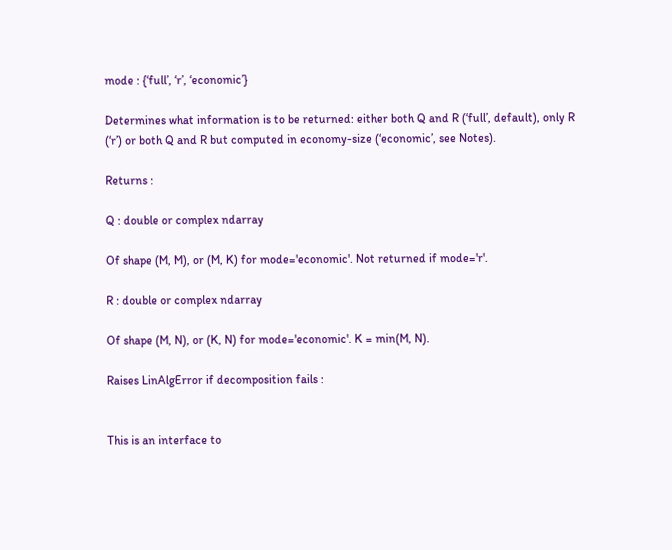mode : {‘full’, ‘r’, ‘economic’}

Determines what information is to be returned: either both Q and R (‘full’, default), only R (‘r’) or both Q and R but computed in economy-size (‘economic’, see Notes).

Returns :

Q : double or complex ndarray

Of shape (M, M), or (M, K) for mode='economic'. Not returned if mode='r'.

R : double or complex ndarray

Of shape (M, N), or (K, N) for mode='economic'. K = min(M, N).

Raises LinAlgError if decomposition fails :


This is an interface to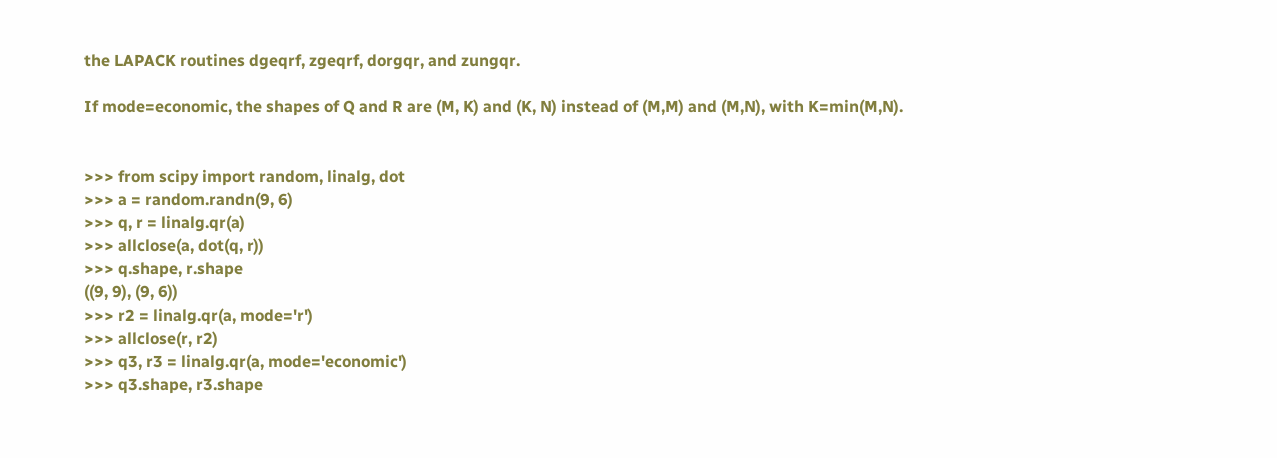the LAPACK routines dgeqrf, zgeqrf, dorgqr, and zungqr.

If mode=economic, the shapes of Q and R are (M, K) and (K, N) instead of (M,M) and (M,N), with K=min(M,N).


>>> from scipy import random, linalg, dot
>>> a = random.randn(9, 6)
>>> q, r = linalg.qr(a)
>>> allclose(a, dot(q, r))
>>> q.shape, r.shape
((9, 9), (9, 6))
>>> r2 = linalg.qr(a, mode='r')
>>> allclose(r, r2)
>>> q3, r3 = linalg.qr(a, mode='economic')
>>> q3.shape, r3.shape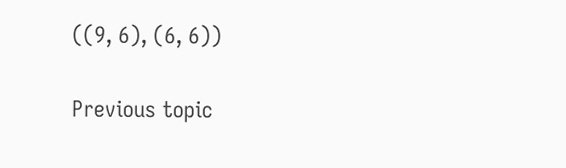((9, 6), (6, 6))

Previous topic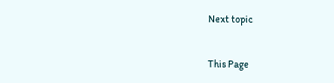Next topic


This Page